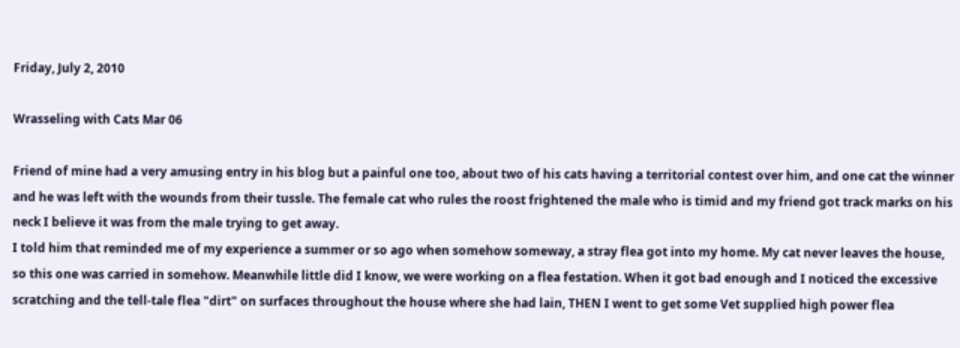Friday, July 2, 2010

Wrasseling with Cats Mar 06

Friend of mine had a very amusing entry in his blog but a painful one too, about two of his cats having a territorial contest over him, and one cat the winner and he was left with the wounds from their tussle. The female cat who rules the roost frightened the male who is timid and my friend got track marks on his neck I believe it was from the male trying to get away.
I told him that reminded me of my experience a summer or so ago when somehow someway, a stray flea got into my home. My cat never leaves the house, so this one was carried in somehow. Meanwhile little did I know, we were working on a flea festation. When it got bad enough and I noticed the excessive scratching and the tell-tale flea "dirt" on surfaces throughout the house where she had lain, THEN I went to get some Vet supplied high power flea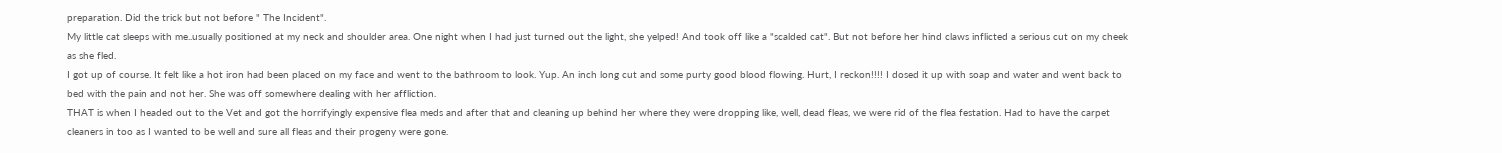preparation. Did the trick but not before " The Incident".
My little cat sleeps with me..usually positioned at my neck and shoulder area. One night when I had just turned out the light, she yelped! And took off like a "scalded cat". But not before her hind claws inflicted a serious cut on my cheek as she fled.
I got up of course. It felt like a hot iron had been placed on my face and went to the bathroom to look. Yup. An inch long cut and some purty good blood flowing. Hurt, I reckon!!!! I dosed it up with soap and water and went back to bed with the pain and not her. She was off somewhere dealing with her affliction.
THAT is when I headed out to the Vet and got the horrifyingly expensive flea meds and after that and cleaning up behind her where they were dropping like, well, dead fleas, we were rid of the flea festation. Had to have the carpet cleaners in too as I wanted to be well and sure all fleas and their progeny were gone.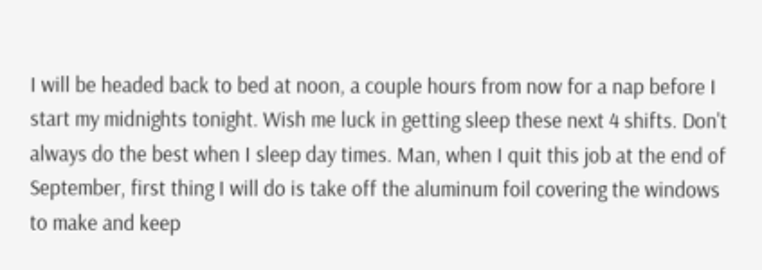I will be headed back to bed at noon, a couple hours from now for a nap before I start my midnights tonight. Wish me luck in getting sleep these next 4 shifts. Don't always do the best when I sleep day times. Man, when I quit this job at the end of September, first thing I will do is take off the aluminum foil covering the windows to make and keep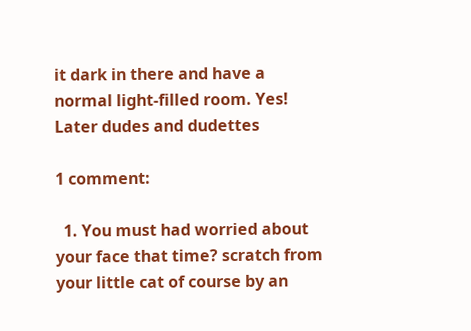it dark in there and have a normal light-filled room. Yes!
Later dudes and dudettes

1 comment:

  1. You must had worried about your face that time? scratch from your little cat of course by an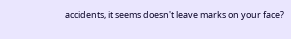accidents, it seems doesn't leave marks on your face?